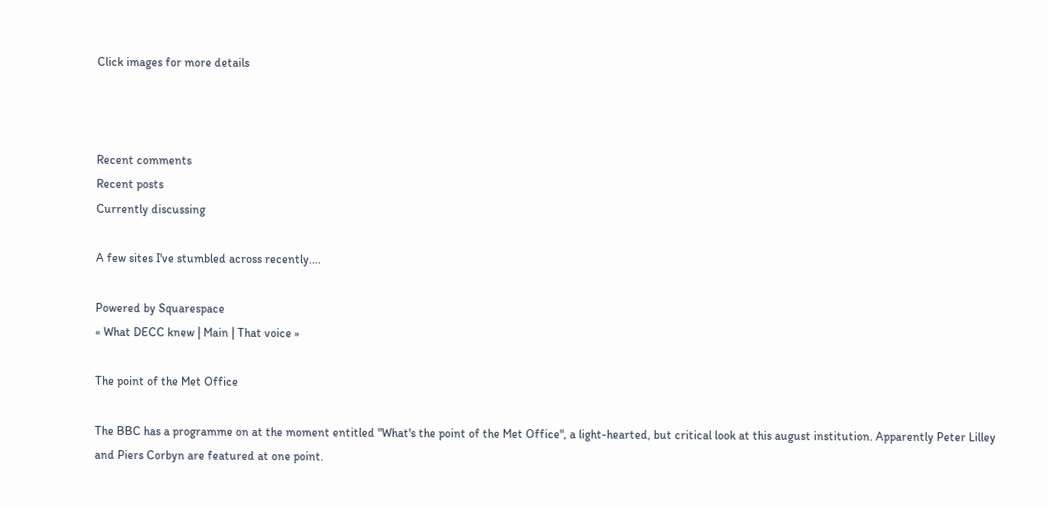Click images for more details



Recent comments
Recent posts
Currently discussing

A few sites I've stumbled across recently....

Powered by Squarespace
« What DECC knew | Main | That voice »

The point of the Met Office

The BBC has a programme on at the moment entitled "What's the point of the Met Office", a light-hearted, but critical look at this august institution. Apparently Peter Lilley and Piers Corbyn are featured at one point.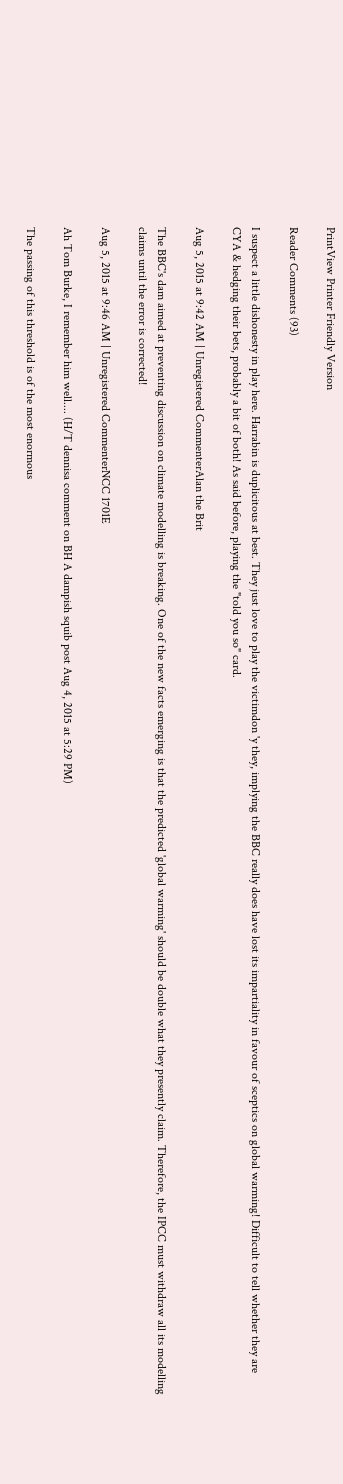PrintView Printer Friendly Version

Reader Comments (93)

I suspect a little dishonesty in play here. Harrabin is duplicitous at best. They just love to play the victimdon 'y they, implying the BBC really does have lost its impartiality in favour of sceptics on global warming! Difficult to tell whether they are CYA & hedging their bets, probably a bit of both! As said before, playing the "told you so" card.

Aug 5, 2015 at 9:42 AM | Unregistered CommenterAlan the Brit

The BBC's dam aimed at preventing discussion on climate modelling is breaking. One of the new facts emerging is that the predicted 'global warming' should be double what they presently claim. Therefore, the IPCC must withdraw all its modelling claims until the error is corrected!

Aug 5, 2015 at 9:46 AM | Unregistered CommenterNCC 1701E

Ah Tom Burke, I remember him well.... (H/T dennisa comment on BH A dampish squib post Aug 4, 2015 at 5:29 PM)

The passing of this threshold is of the most enormous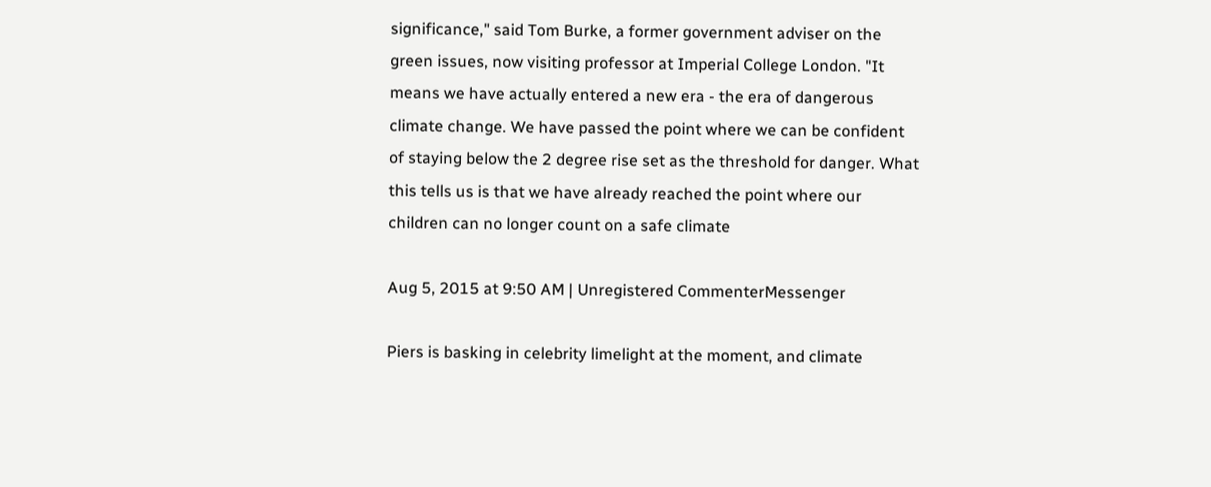significance," said Tom Burke, a former government adviser on the green issues, now visiting professor at Imperial College London. "It means we have actually entered a new era - the era of dangerous climate change. We have passed the point where we can be confident of staying below the 2 degree rise set as the threshold for danger. What this tells us is that we have already reached the point where our children can no longer count on a safe climate

Aug 5, 2015 at 9:50 AM | Unregistered CommenterMessenger

Piers is basking in celebrity limelight at the moment, and climate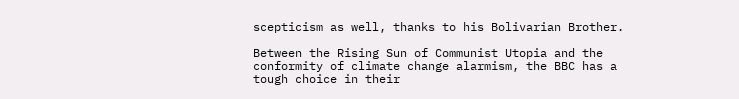scepticism as well, thanks to his Bolivarian Brother.

Between the Rising Sun of Communist Utopia and the conformity of climate change alarmism, the BBC has a tough choice in their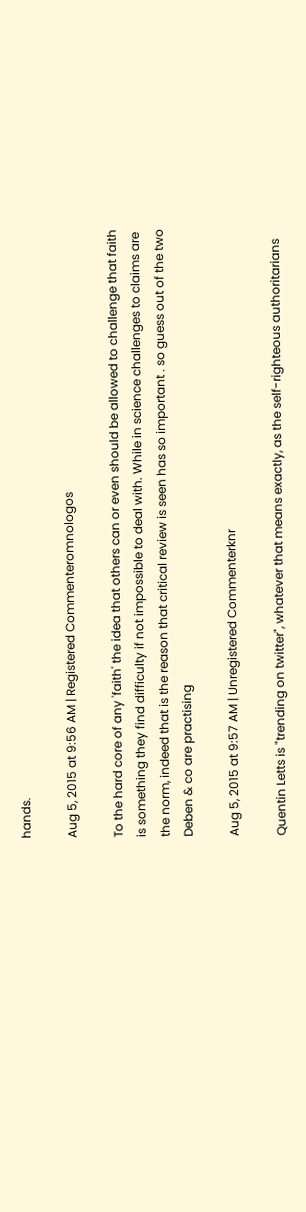hands.

Aug 5, 2015 at 9:56 AM | Registered Commenteromnologos

To the hard core of any 'faith' the idea that others can or even should be allowed to challenge that faith is something they find difficulty if not impossible to deal with. While in science challenges to claims are the norm, indeed that is the reason that critical review is seen has so important . so guess out of the two Deben & co are practising

Aug 5, 2015 at 9:57 AM | Unregistered Commenterknr

Quentin Letts is "trending on twitter", whatever that means exactly, as the self-righteous authoritarians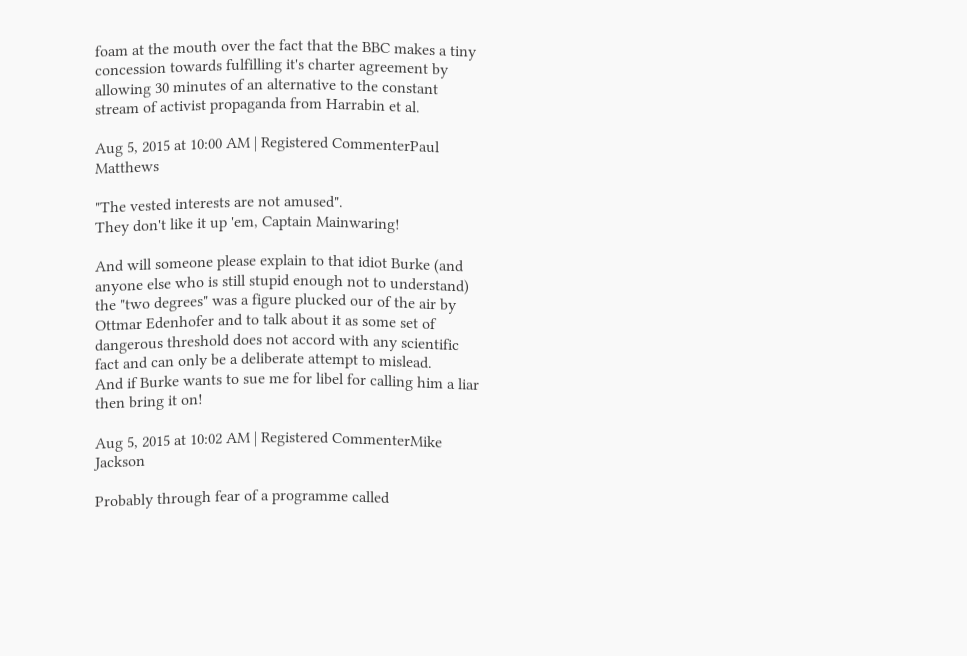foam at the mouth over the fact that the BBC makes a tiny concession towards fulfilling it's charter agreement by allowing 30 minutes of an alternative to the constant stream of activist propaganda from Harrabin et al.

Aug 5, 2015 at 10:00 AM | Registered CommenterPaul Matthews

"The vested interests are not amused".
They don't like it up 'em, Captain Mainwaring!

And will someone please explain to that idiot Burke (and anyone else who is still stupid enough not to understand) the "two degrees" was a figure plucked our of the air by Ottmar Edenhofer and to talk about it as some set of dangerous threshold does not accord with any scientific fact and can only be a deliberate attempt to mislead.
And if Burke wants to sue me for libel for calling him a liar then bring it on!

Aug 5, 2015 at 10:02 AM | Registered CommenterMike Jackson

Probably through fear of a programme called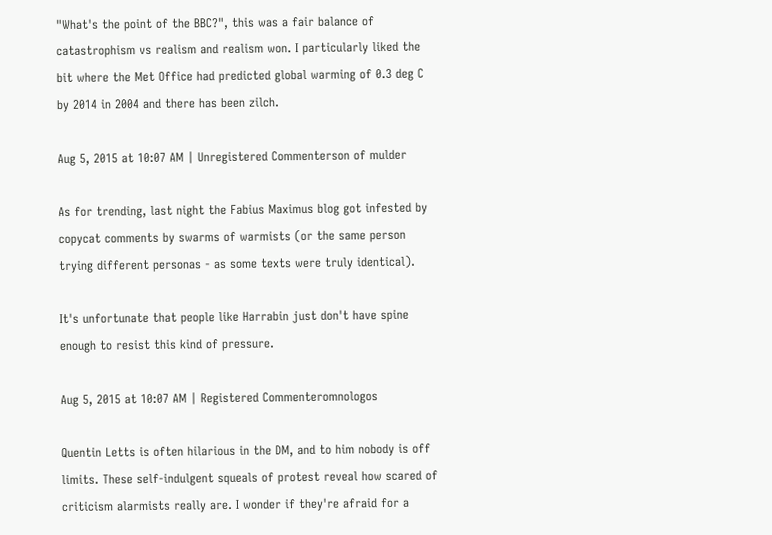"What's the point of the BBC?", this was a fair balance of catastrophism vs realism and realism won. I particularly liked the bit where the Met Office had predicted global warming of 0.3 deg C by 2014 in 2004 and there has been zilch.

Aug 5, 2015 at 10:07 AM | Unregistered Commenterson of mulder

As for trending, last night the Fabius Maximus blog got infested by copycat comments by swarms of warmists (or the same person trying different personas - as some texts were truly identical).

It's unfortunate that people like Harrabin just don't have spine enough to resist this kind of pressure.

Aug 5, 2015 at 10:07 AM | Registered Commenteromnologos

Quentin Letts is often hilarious in the DM, and to him nobody is off limits. These self-indulgent squeals of protest reveal how scared of criticism alarmists really are. I wonder if they're afraid for a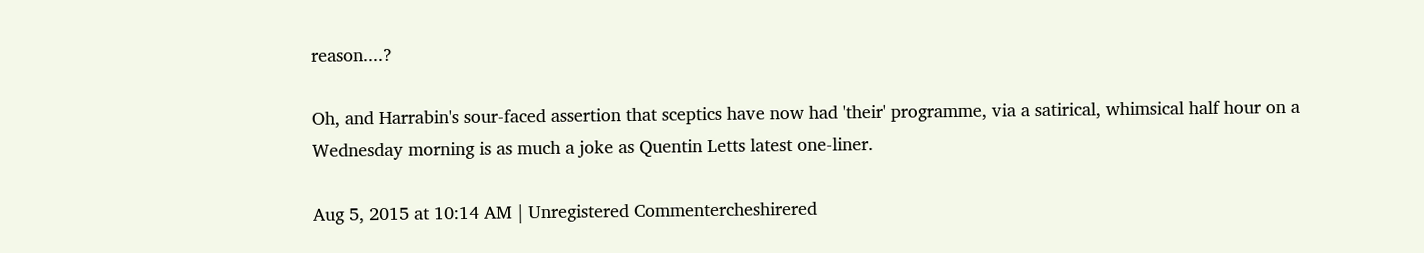reason....?

Oh, and Harrabin's sour-faced assertion that sceptics have now had 'their' programme, via a satirical, whimsical half hour on a Wednesday morning is as much a joke as Quentin Letts latest one-liner.

Aug 5, 2015 at 10:14 AM | Unregistered Commentercheshirered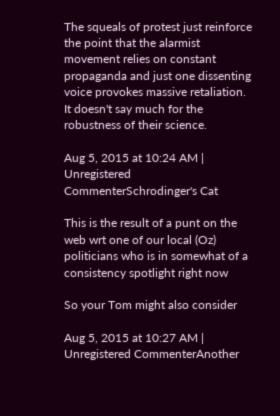The squeals of protest just reinforce the point that the alarmist movement relies on constant propaganda and just one dissenting voice provokes massive retaliation. It doesn't say much for the robustness of their science.

Aug 5, 2015 at 10:24 AM | Unregistered CommenterSchrodinger's Cat

This is the result of a punt on the web wrt one of our local (Oz) politicians who is in somewhat of a consistency spotlight right now

So your Tom might also consider

Aug 5, 2015 at 10:27 AM | Unregistered CommenterAnother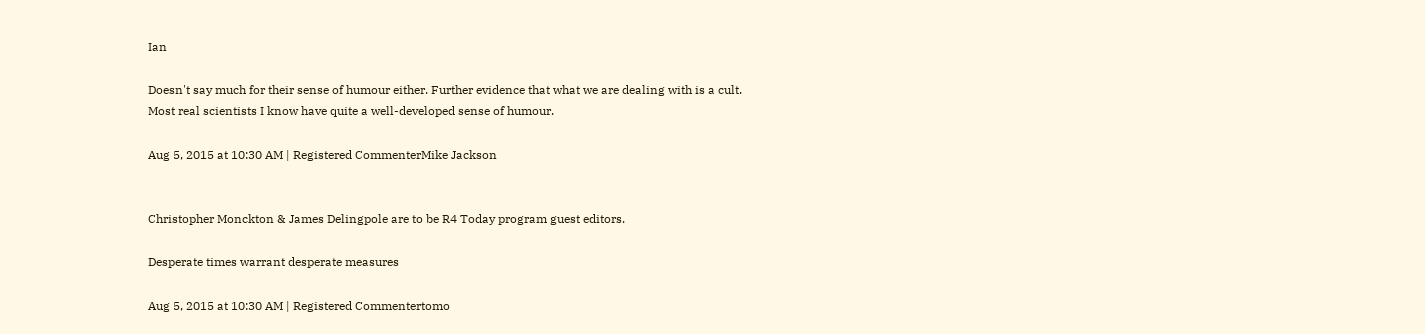Ian

Doesn't say much for their sense of humour either. Further evidence that what we are dealing with is a cult.
Most real scientists I know have quite a well-developed sense of humour.

Aug 5, 2015 at 10:30 AM | Registered CommenterMike Jackson


Christopher Monckton & James Delingpole are to be R4 Today program guest editors.

Desperate times warrant desperate measures

Aug 5, 2015 at 10:30 AM | Registered Commentertomo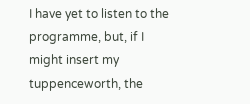I have yet to listen to the programme, but, if I might insert my tuppenceworth, the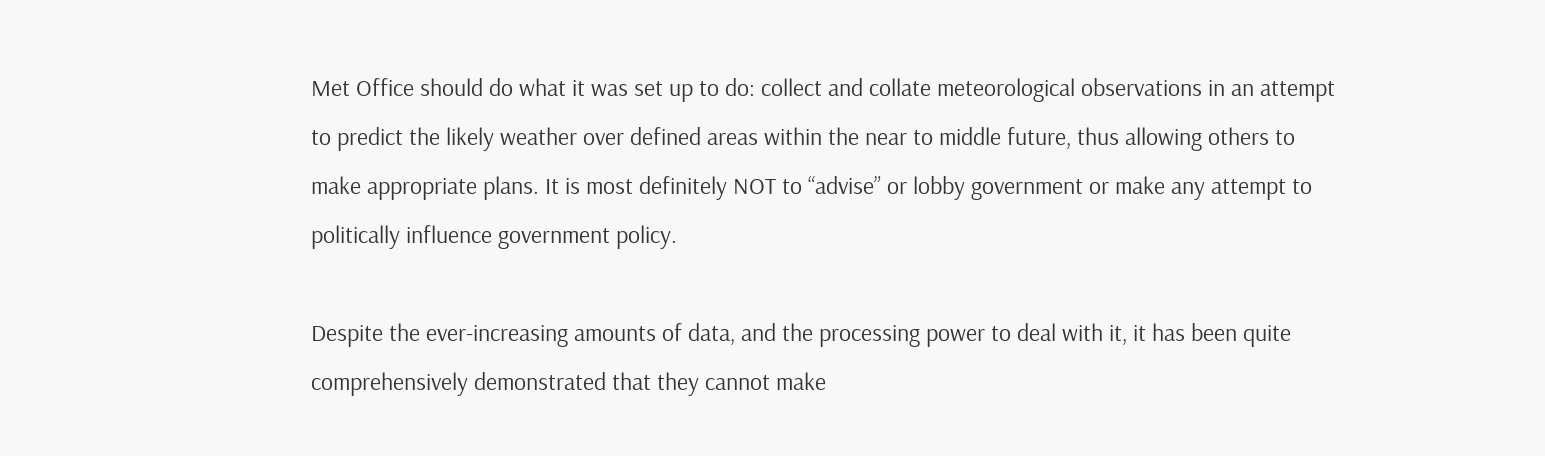Met Office should do what it was set up to do: collect and collate meteorological observations in an attempt to predict the likely weather over defined areas within the near to middle future, thus allowing others to make appropriate plans. It is most definitely NOT to “advise” or lobby government or make any attempt to politically influence government policy.

Despite the ever-increasing amounts of data, and the processing power to deal with it, it has been quite comprehensively demonstrated that they cannot make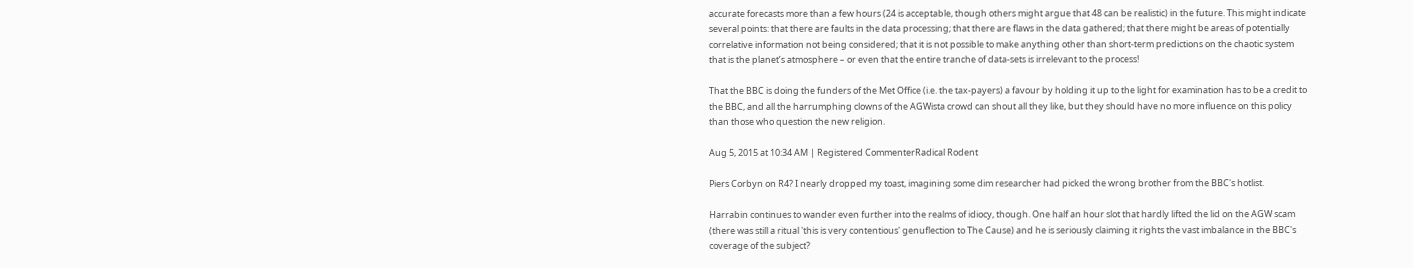accurate forecasts more than a few hours (24 is acceptable, though others might argue that 48 can be realistic) in the future. This might indicate several points: that there are faults in the data processing; that there are flaws in the data gathered; that there might be areas of potentially correlative information not being considered; that it is not possible to make anything other than short-term predictions on the chaotic system that is the planet’s atmosphere – or even that the entire tranche of data-sets is irrelevant to the process!

That the BBC is doing the funders of the Met Office (i.e. the tax-payers) a favour by holding it up to the light for examination has to be a credit to the BBC, and all the harrumphing clowns of the AGWista crowd can shout all they like, but they should have no more influence on this policy than those who question the new religion.

Aug 5, 2015 at 10:34 AM | Registered CommenterRadical Rodent

Piers Corbyn on R4? I nearly dropped my toast, imagining some dim researcher had picked the wrong brother from the BBC's hotlist.

Harrabin continues to wander even further into the realms of idiocy, though. One half an hour slot that hardly lifted the lid on the AGW scam (there was still a ritual 'this is very contentious' genuflection to The Cause) and he is seriously claiming it rights the vast imbalance in the BBC's coverage of the subject?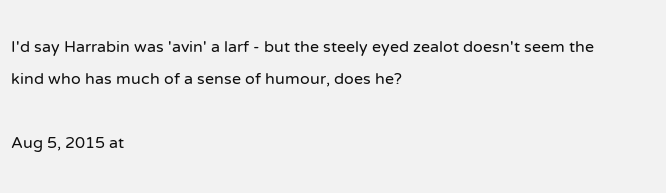I'd say Harrabin was 'avin' a larf - but the steely eyed zealot doesn't seem the kind who has much of a sense of humour, does he?

Aug 5, 2015 at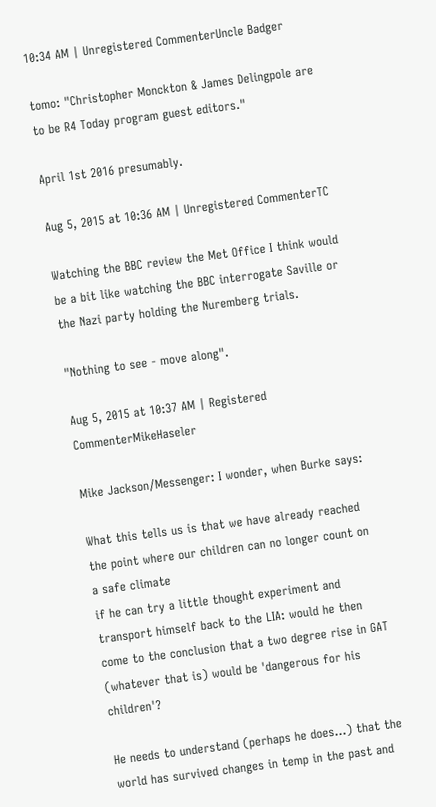10:34 AM | Unregistered CommenterUncle Badger

tomo: "Christopher Monckton & James Delingpole are to be R4 Today program guest editors."

April 1st 2016 presumably.

Aug 5, 2015 at 10:36 AM | Unregistered CommenterTC

Watching the BBC review the Met Office I think would be a bit like watching the BBC interrogate Saville or the Nazi party holding the Nuremberg trials.

"Nothing to see - move along".

Aug 5, 2015 at 10:37 AM | Registered CommenterMikeHaseler

Mike Jackson/Messenger: I wonder, when Burke says:

What this tells us is that we have already reached the point where our children can no longer count on a safe climate
if he can try a little thought experiment and transport himself back to the LIA: would he then come to the conclusion that a two degree rise in GAT (whatever that is) would be 'dangerous for his children'?

He needs to understand (perhaps he does...) that the world has survived changes in temp in the past and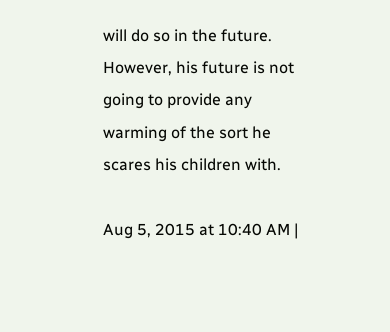will do so in the future. However, his future is not going to provide any warming of the sort he scares his children with.

Aug 5, 2015 at 10:40 AM |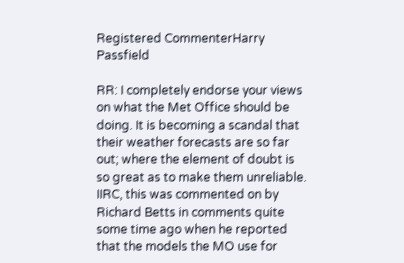Registered CommenterHarry Passfield

RR: I completely endorse your views on what the Met Office should be doing. It is becoming a scandal that their weather forecasts are so far out; where the element of doubt is so great as to make them unreliable. IIRC, this was commented on by Richard Betts in comments quite some time ago when he reported that the models the MO use for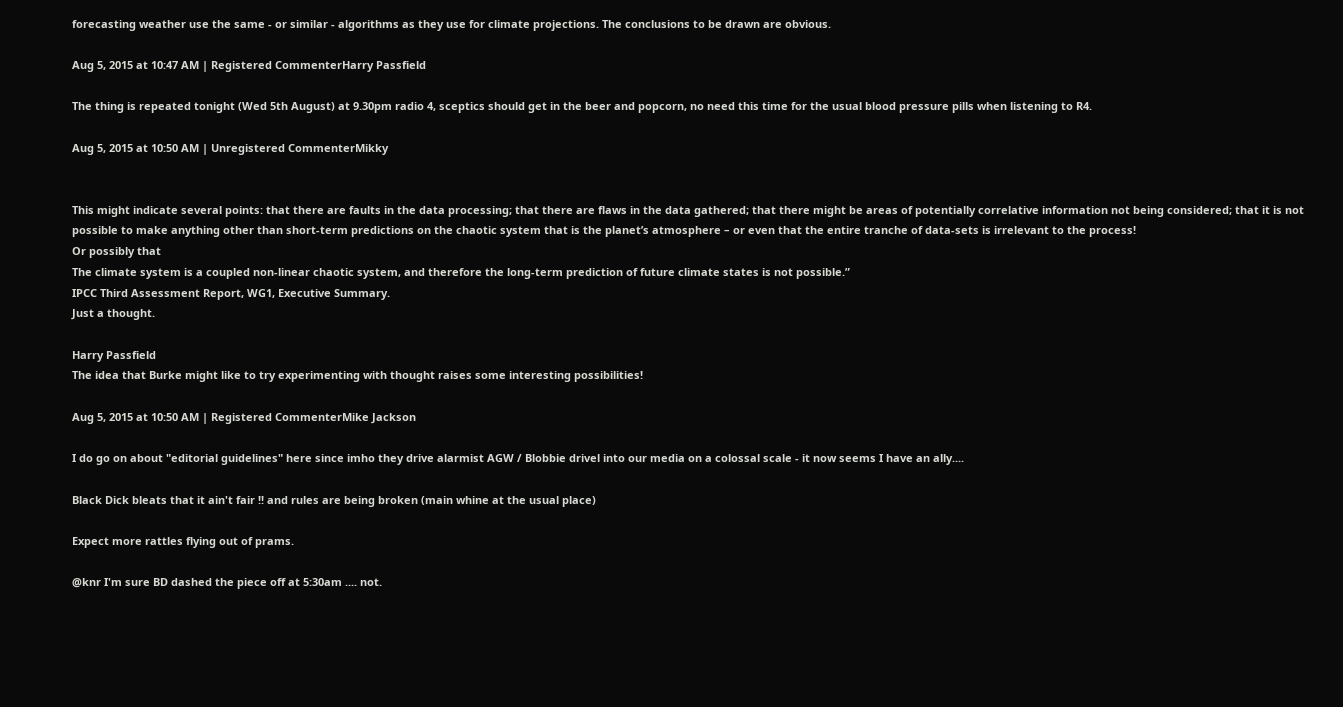forecasting weather use the same - or similar - algorithms as they use for climate projections. The conclusions to be drawn are obvious.

Aug 5, 2015 at 10:47 AM | Registered CommenterHarry Passfield

The thing is repeated tonight (Wed 5th August) at 9.30pm radio 4, sceptics should get in the beer and popcorn, no need this time for the usual blood pressure pills when listening to R4.

Aug 5, 2015 at 10:50 AM | Unregistered CommenterMikky


This might indicate several points: that there are faults in the data processing; that there are flaws in the data gathered; that there might be areas of potentially correlative information not being considered; that it is not possible to make anything other than short-term predictions on the chaotic system that is the planet’s atmosphere – or even that the entire tranche of data-sets is irrelevant to the process!
Or possibly that
The climate system is a coupled non-linear chaotic system, and therefore the long-term prediction of future climate states is not possible.”
IPCC Third Assessment Report, WG1, Executive Summary.
Just a thought.

Harry Passfield
The idea that Burke might like to try experimenting with thought raises some interesting possibilities!

Aug 5, 2015 at 10:50 AM | Registered CommenterMike Jackson

I do go on about "editorial guidelines" here since imho they drive alarmist AGW / Blobbie drivel into our media on a colossal scale - it now seems I have an ally....

Black Dick bleats that it ain't fair !! and rules are being broken (main whine at the usual place)

Expect more rattles flying out of prams.

@knr I'm sure BD dashed the piece off at 5:30am .... not.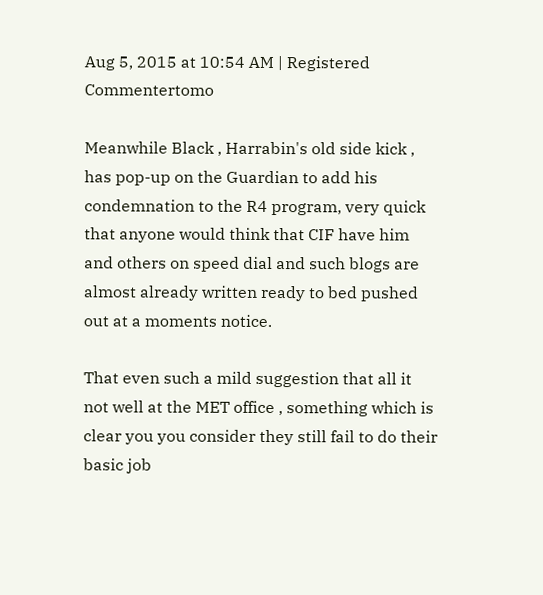Aug 5, 2015 at 10:54 AM | Registered Commentertomo

Meanwhile Black , Harrabin's old side kick , has pop-up on the Guardian to add his condemnation to the R4 program, very quick that anyone would think that CIF have him and others on speed dial and such blogs are almost already written ready to bed pushed out at a moments notice.

That even such a mild suggestion that all it not well at the MET office , something which is clear you you consider they still fail to do their basic job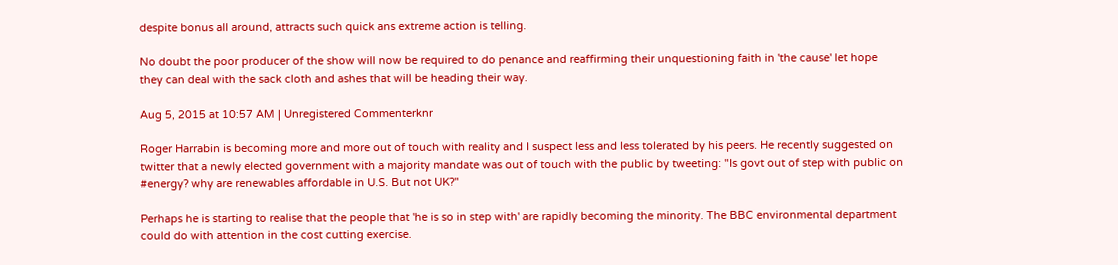despite bonus all around, attracts such quick ans extreme action is telling.

No doubt the poor producer of the show will now be required to do penance and reaffirming their unquestioning faith in 'the cause' let hope they can deal with the sack cloth and ashes that will be heading their way.

Aug 5, 2015 at 10:57 AM | Unregistered Commenterknr

Roger Harrabin is becoming more and more out of touch with reality and I suspect less and less tolerated by his peers. He recently suggested on twitter that a newly elected government with a majority mandate was out of touch with the public by tweeting: "Is govt out of step with public on #energy? why are renewables affordable in U.S. But not UK?"

Perhaps he is starting to realise that the people that 'he is so in step with' are rapidly becoming the minority. The BBC environmental department could do with attention in the cost cutting exercise.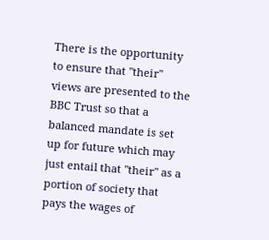There is the opportunity to ensure that "their" views are presented to the BBC Trust so that a balanced mandate is set up for future which may just entail that "their" as a portion of society that pays the wages of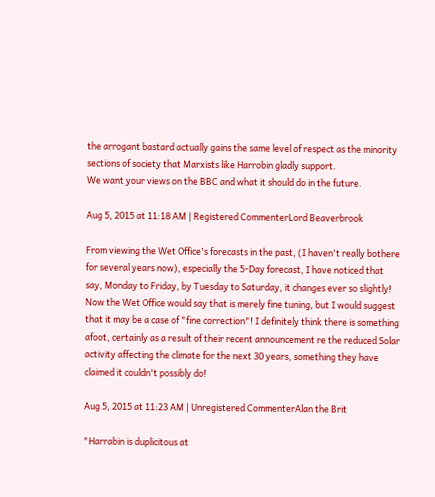the arrogant bastard actually gains the same level of respect as the minority sections of society that Marxists like Harrobin gladly support.
We want your views on the BBC and what it should do in the future.

Aug 5, 2015 at 11:18 AM | Registered CommenterLord Beaverbrook

From viewing the Wet Office's forecasts in the past, (I haven't really bothere for several years now), especially the 5-Day forecast, I have noticed that say, Monday to Friday, by Tuesday to Saturday, it changes ever so slightly! Now the Wet Office would say that is merely fine tuning, but I would suggest that it may be a case of "fine correction"! I definitely think there is something afoot, certainly as a result of their recent announcement re the reduced Solar activity affecting the climate for the next 30 years, something they have claimed it couldn't possibly do!

Aug 5, 2015 at 11:23 AM | Unregistered CommenterAlan the Brit

"Harrabin is duplicitous at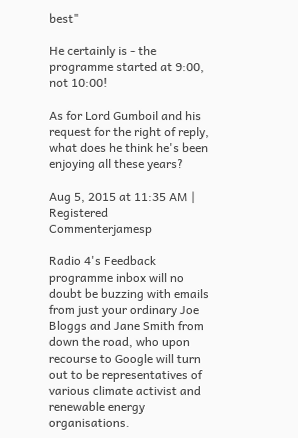best"

He certainly is - the programme started at 9:00, not 10:00!

As for Lord Gumboil and his request for the right of reply, what does he think he's been enjoying all these years?

Aug 5, 2015 at 11:35 AM | Registered Commenterjamesp

Radio 4's Feedback programme inbox will no doubt be buzzing with emails from just your ordinary Joe Bloggs and Jane Smith from down the road, who upon recourse to Google will turn out to be representatives of various climate activist and renewable energy organisations.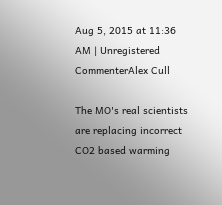Aug 5, 2015 at 11:36 AM | Unregistered CommenterAlex Cull

The MO's real scientists are replacing incorrect CO2 based warming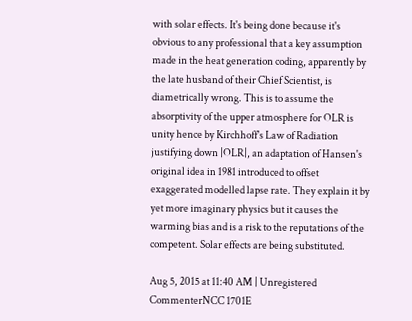with solar effects. It's being done because it's obvious to any professional that a key assumption made in the heat generation coding, apparently by the late husband of their Chief Scientist, is diametrically wrong. This is to assume the absorptivity of the upper atmosphere for OLR is unity hence by Kirchhoff's Law of Radiation justifying down |OLR|, an adaptation of Hansen's original idea in 1981 introduced to offset exaggerated modelled lapse rate. They explain it by yet more imaginary physics but it causes the warming bias and is a risk to the reputations of the competent. Solar effects are being substituted.

Aug 5, 2015 at 11:40 AM | Unregistered CommenterNCC 1701E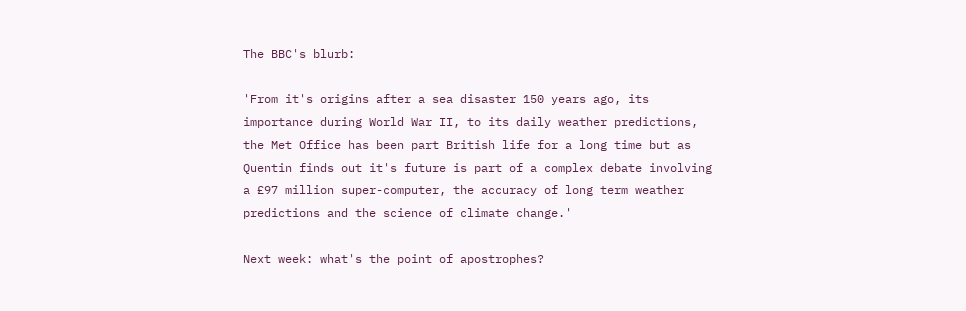The BBC's blurb:

'From it's origins after a sea disaster 150 years ago, its importance during World War II, to its daily weather predictions, the Met Office has been part British life for a long time but as Quentin finds out it's future is part of a complex debate involving a £97 million super-computer, the accuracy of long term weather predictions and the science of climate change.'

Next week: what's the point of apostrophes?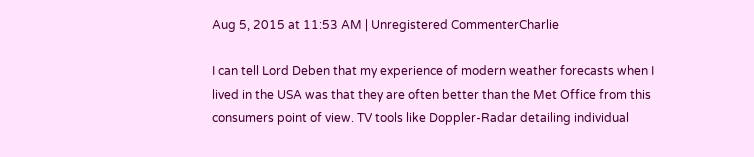Aug 5, 2015 at 11:53 AM | Unregistered CommenterCharlie

I can tell Lord Deben that my experience of modern weather forecasts when I lived in the USA was that they are often better than the Met Office from this consumers point of view. TV tools like Doppler-Radar detailing individual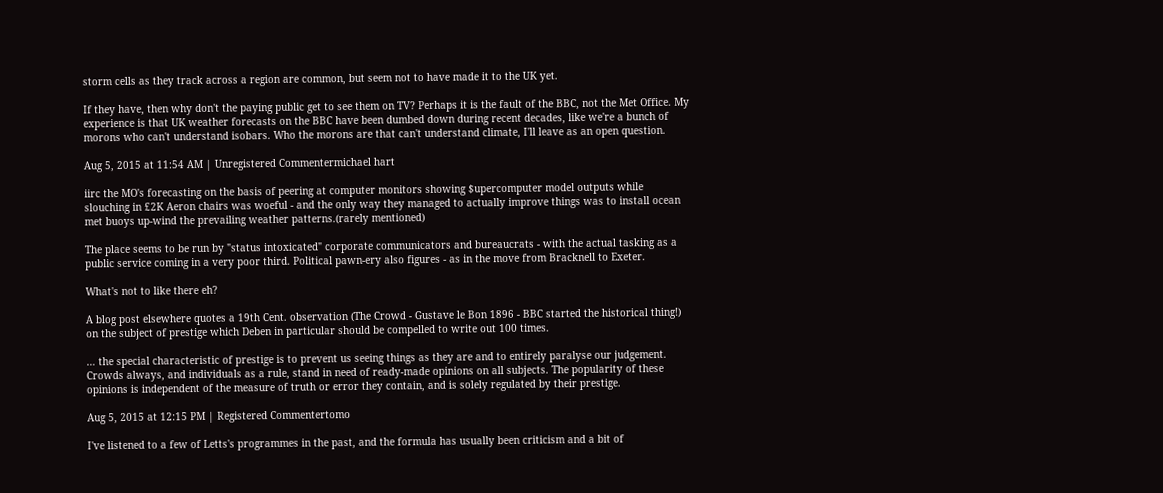storm cells as they track across a region are common, but seem not to have made it to the UK yet.

If they have, then why don't the paying public get to see them on TV? Perhaps it is the fault of the BBC, not the Met Office. My experience is that UK weather forecasts on the BBC have been dumbed down during recent decades, like we're a bunch of morons who can't understand isobars. Who the morons are that can't understand climate, I'll leave as an open question.

Aug 5, 2015 at 11:54 AM | Unregistered Commentermichael hart

iirc the MO's forecasting on the basis of peering at computer monitors showing $upercomputer model outputs while slouching in £2K Aeron chairs was woeful - and the only way they managed to actually improve things was to install ocean met buoys up-wind the prevailing weather patterns.(rarely mentioned)

The place seems to be run by "status intoxicated" corporate communicators and bureaucrats - with the actual tasking as a public service coming in a very poor third. Political pawn-ery also figures - as in the move from Bracknell to Exeter.

What's not to like there eh?

A blog post elsewhere quotes a 19th Cent. observation (The Crowd - Gustave le Bon 1896 - BBC started the historical thing!) on the subject of prestige which Deben in particular should be compelled to write out 100 times.

… the special characteristic of prestige is to prevent us seeing things as they are and to entirely paralyse our judgement. Crowds always, and individuals as a rule, stand in need of ready-made opinions on all subjects. The popularity of these opinions is independent of the measure of truth or error they contain, and is solely regulated by their prestige.

Aug 5, 2015 at 12:15 PM | Registered Commentertomo

I've listened to a few of Letts's programmes in the past, and the formula has usually been criticism and a bit of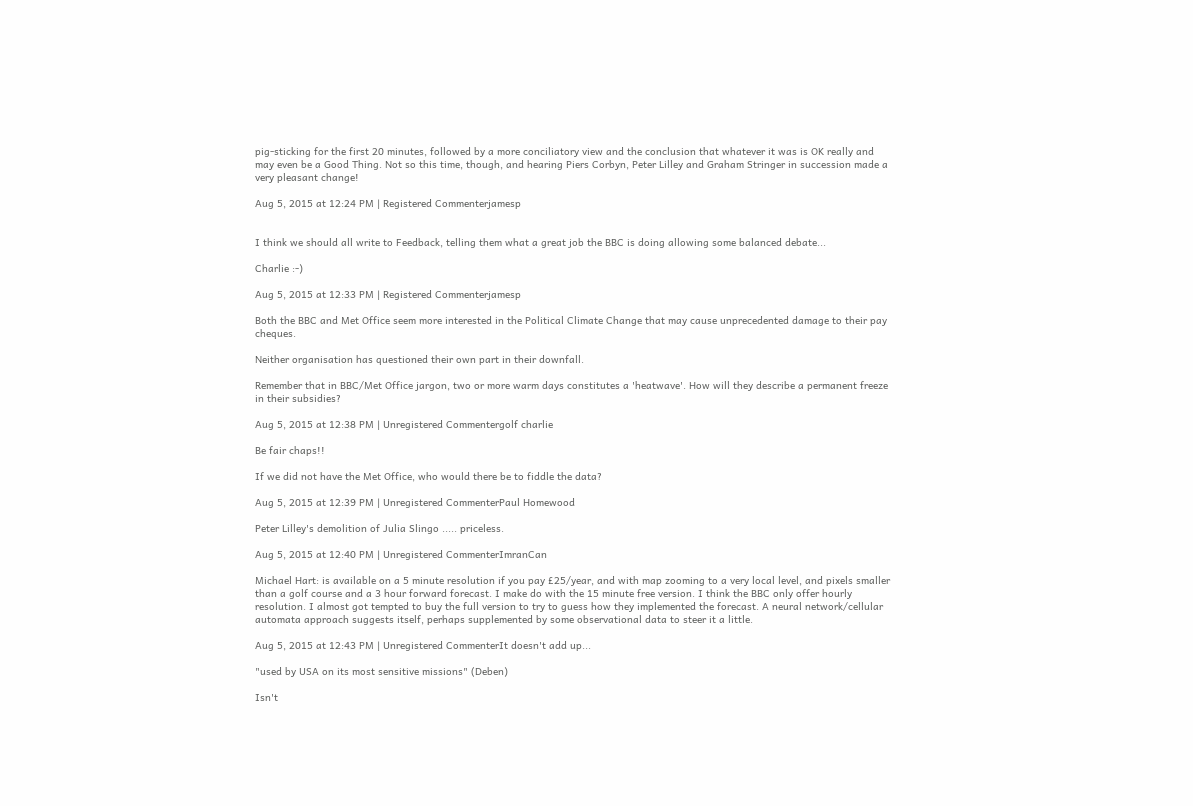pig-sticking for the first 20 minutes, followed by a more conciliatory view and the conclusion that whatever it was is OK really and may even be a Good Thing. Not so this time, though, and hearing Piers Corbyn, Peter Lilley and Graham Stringer in succession made a very pleasant change!

Aug 5, 2015 at 12:24 PM | Registered Commenterjamesp


I think we should all write to Feedback, telling them what a great job the BBC is doing allowing some balanced debate...

Charlie :-)

Aug 5, 2015 at 12:33 PM | Registered Commenterjamesp

Both the BBC and Met Office seem more interested in the Political Climate Change that may cause unprecedented damage to their pay cheques.

Neither organisation has questioned their own part in their downfall.

Remember that in BBC/Met Office jargon, two or more warm days constitutes a 'heatwave'. How will they describe a permanent freeze in their subsidies?

Aug 5, 2015 at 12:38 PM | Unregistered Commentergolf charlie

Be fair chaps!!

If we did not have the Met Office, who would there be to fiddle the data?

Aug 5, 2015 at 12:39 PM | Unregistered CommenterPaul Homewood

Peter Lilley's demolition of Julia Slingo ..... priceless.

Aug 5, 2015 at 12:40 PM | Unregistered CommenterImranCan

Michael Hart: is available on a 5 minute resolution if you pay £25/year, and with map zooming to a very local level, and pixels smaller than a golf course and a 3 hour forward forecast. I make do with the 15 minute free version. I think the BBC only offer hourly resolution. I almost got tempted to buy the full version to try to guess how they implemented the forecast. A neural network/cellular automata approach suggests itself, perhaps supplemented by some observational data to steer it a little.

Aug 5, 2015 at 12:43 PM | Unregistered CommenterIt doesn't add up...

"used by USA on its most sensitive missions" (Deben)

Isn't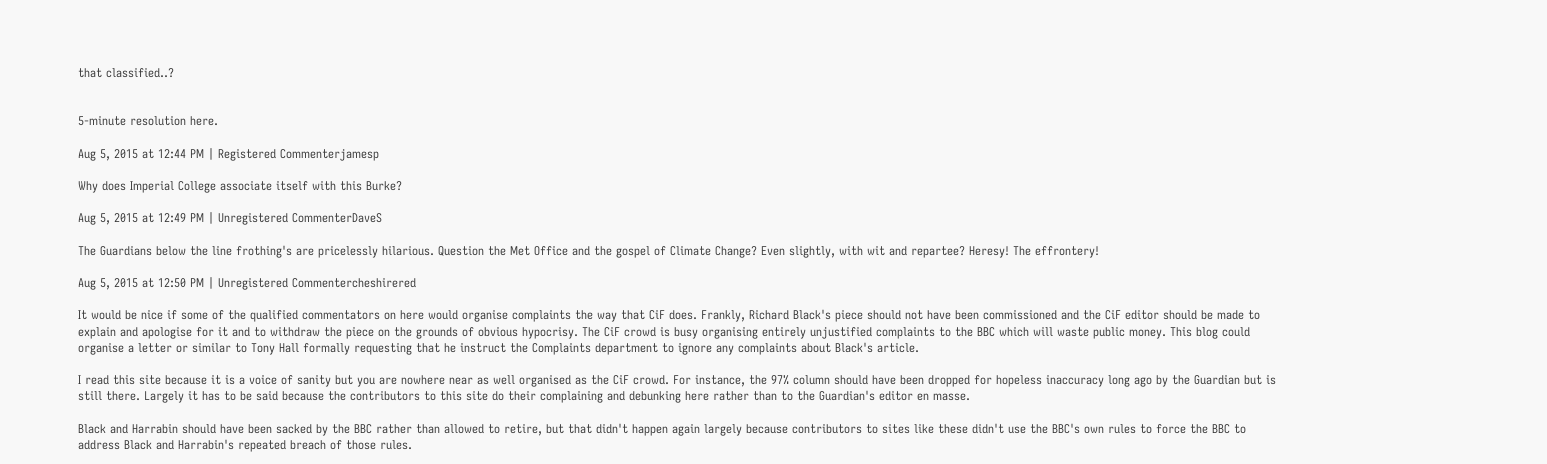that classified..?


5-minute resolution here.

Aug 5, 2015 at 12:44 PM | Registered Commenterjamesp

Why does Imperial College associate itself with this Burke?

Aug 5, 2015 at 12:49 PM | Unregistered CommenterDaveS

The Guardians below the line frothing's are pricelessly hilarious. Question the Met Office and the gospel of Climate Change? Even slightly, with wit and repartee? Heresy! The effrontery!

Aug 5, 2015 at 12:50 PM | Unregistered Commentercheshirered

It would be nice if some of the qualified commentators on here would organise complaints the way that CiF does. Frankly, Richard Black's piece should not have been commissioned and the CiF editor should be made to explain and apologise for it and to withdraw the piece on the grounds of obvious hypocrisy. The CiF crowd is busy organising entirely unjustified complaints to the BBC which will waste public money. This blog could organise a letter or similar to Tony Hall formally requesting that he instruct the Complaints department to ignore any complaints about Black's article.

I read this site because it is a voice of sanity but you are nowhere near as well organised as the CiF crowd. For instance, the 97% column should have been dropped for hopeless inaccuracy long ago by the Guardian but is still there. Largely it has to be said because the contributors to this site do their complaining and debunking here rather than to the Guardian's editor en masse.

Black and Harrabin should have been sacked by the BBC rather than allowed to retire, but that didn't happen again largely because contributors to sites like these didn't use the BBC's own rules to force the BBC to address Black and Harrabin's repeated breach of those rules.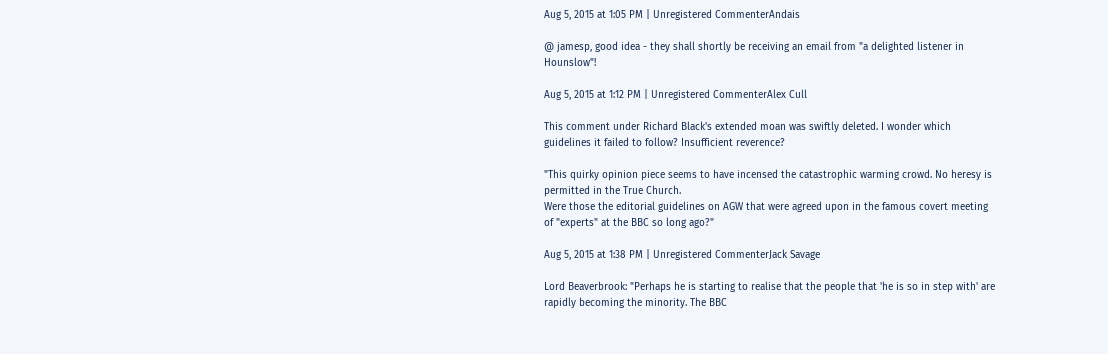Aug 5, 2015 at 1:05 PM | Unregistered CommenterAndais

@ jamesp, good idea - they shall shortly be receiving an email from "a delighted listener in Hounslow"!

Aug 5, 2015 at 1:12 PM | Unregistered CommenterAlex Cull

This comment under Richard Black's extended moan was swiftly deleted. I wonder which guidelines it failed to follow? Insufficient reverence?

"This quirky opinion piece seems to have incensed the catastrophic warming crowd. No heresy is permitted in the True Church.
Were those the editorial guidelines on AGW that were agreed upon in the famous covert meeting of "experts" at the BBC so long ago?"

Aug 5, 2015 at 1:38 PM | Unregistered CommenterJack Savage

Lord Beaverbrook: "Perhaps he is starting to realise that the people that 'he is so in step with' are rapidly becoming the minority. The BBC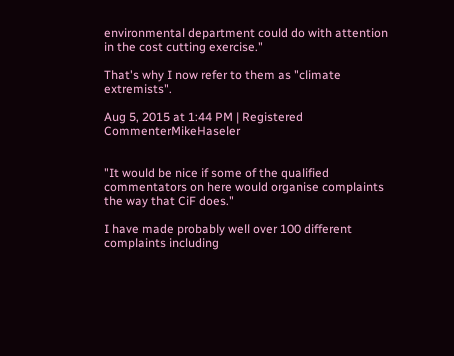environmental department could do with attention in the cost cutting exercise."

That's why I now refer to them as "climate extremists".

Aug 5, 2015 at 1:44 PM | Registered CommenterMikeHaseler


"It would be nice if some of the qualified commentators on here would organise complaints the way that CiF does."

I have made probably well over 100 different complaints including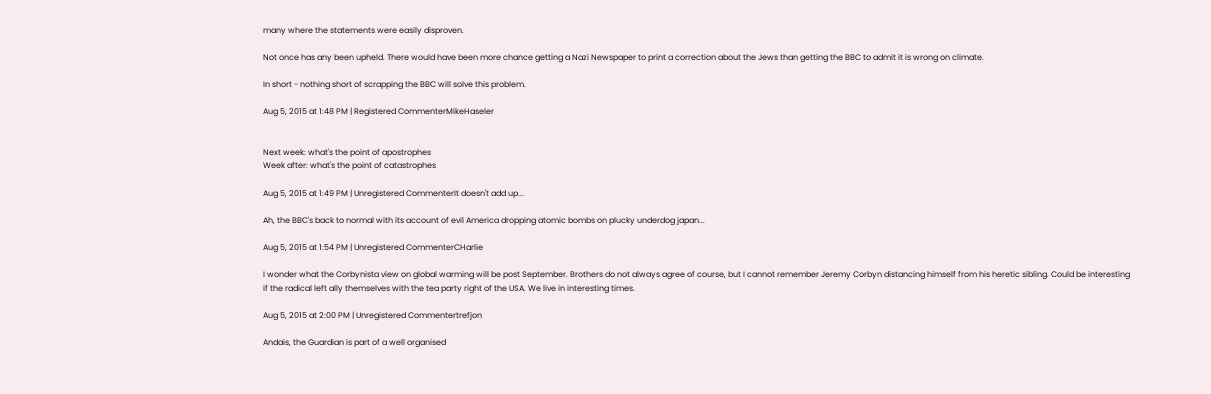many where the statements were easily disproven.

Not once has any been upheld. There would have been more chance getting a Nazi Newspaper to print a correction about the Jews than getting the BBC to admit it is wrong on climate.

In short - nothing short of scrapping the BBC will solve this problem.

Aug 5, 2015 at 1:48 PM | Registered CommenterMikeHaseler


Next week: what's the point of apostrophes
Week after: what's the point of catastrophes

Aug 5, 2015 at 1:49 PM | Unregistered CommenterIt doesn't add up...

Ah, the BBC's back to normal with its account of evil America dropping atomic bombs on plucky underdog japan...

Aug 5, 2015 at 1:54 PM | Unregistered CommenterCHarlie

I wonder what the Corbynista view on global warming will be post September. Brothers do not always agree of course, but I cannot remember Jeremy Corbyn distancing himself from his heretic sibling. Could be interesting if the radical left ally themselves with the tea party right of the USA. We live in interesting times.

Aug 5, 2015 at 2:00 PM | Unregistered Commentertrefjon

Andais, the Guardian is part of a well organised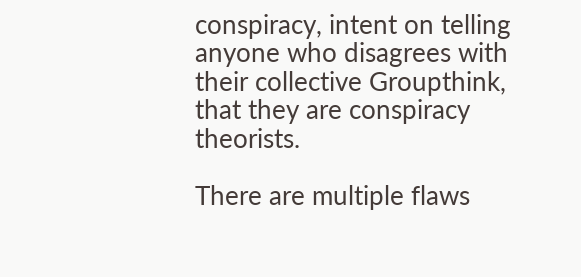conspiracy, intent on telling anyone who disagrees with their collective Groupthink, that they are conspiracy theorists.

There are multiple flaws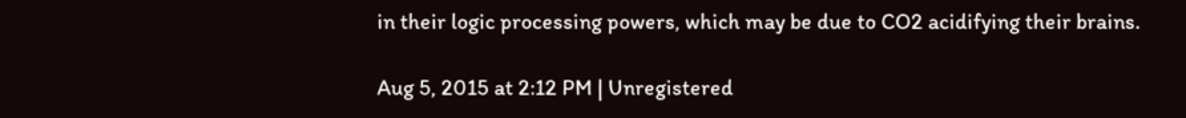in their logic processing powers, which may be due to CO2 acidifying their brains.

Aug 5, 2015 at 2:12 PM | Unregistered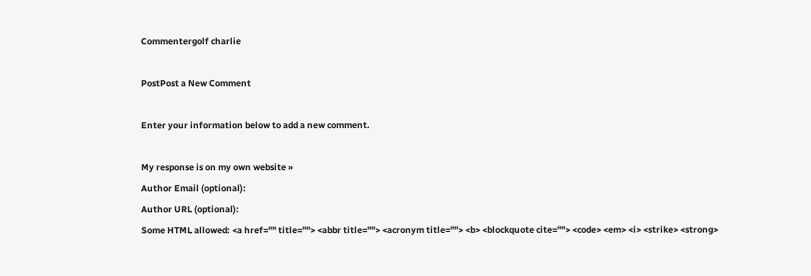Commentergolf charlie

PostPost a New Comment

Enter your information below to add a new comment.

My response is on my own website »
Author Email (optional):
Author URL (optional):
Some HTML allowed: <a href="" title=""> <abbr title=""> <acronym title=""> <b> <blockquote cite=""> <code> <em> <i> <strike> <strong>